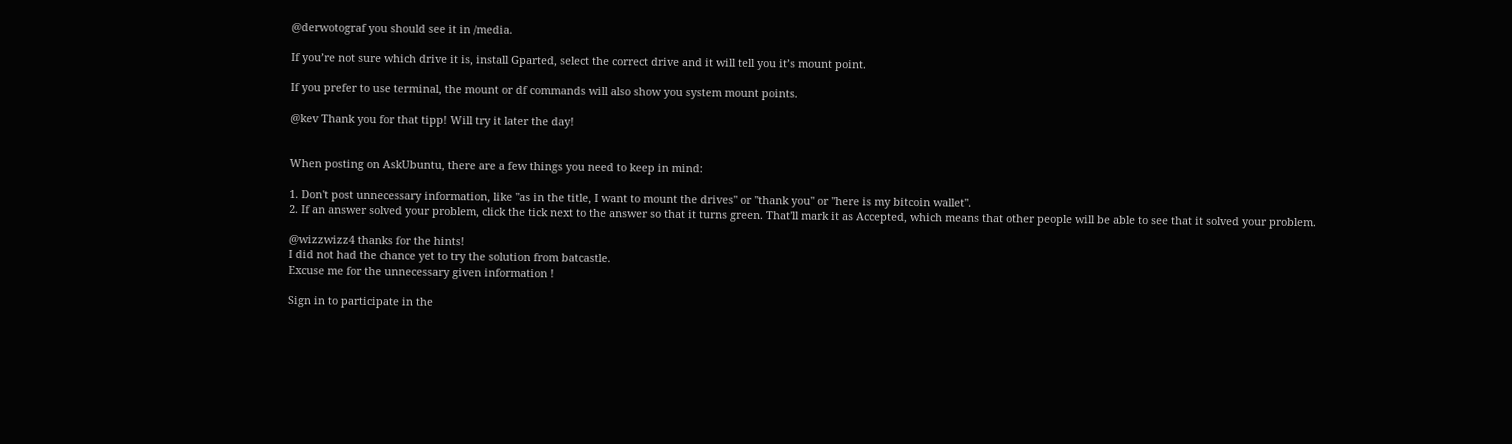@derwotograf you should see it in /media.

If you’re not sure which drive it is, install Gparted, select the correct drive and it will tell you it’s mount point.

If you prefer to use terminal, the mount or df commands will also show you system mount points.

@kev Thank you for that tipp! Will try it later the day!


When posting on AskUbuntu, there are a few things you need to keep in mind:

1. Don't post unnecessary information, like "as in the title, I want to mount the drives" or "thank you" or "here is my bitcoin wallet".
2. If an answer solved your problem, click the tick next to the answer so that it turns green. That'll mark it as Accepted, which means that other people will be able to see that it solved your problem.

@wizzwizz4 thanks for the hints!
I did not had the chance yet to try the solution from batcastle.
Excuse me for the unnecessary given information !

Sign in to participate in the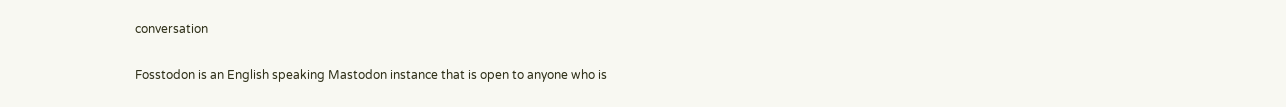conversation

Fosstodon is an English speaking Mastodon instance that is open to anyone who is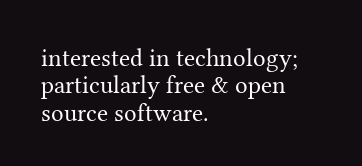interested in technology; particularly free & open source software.